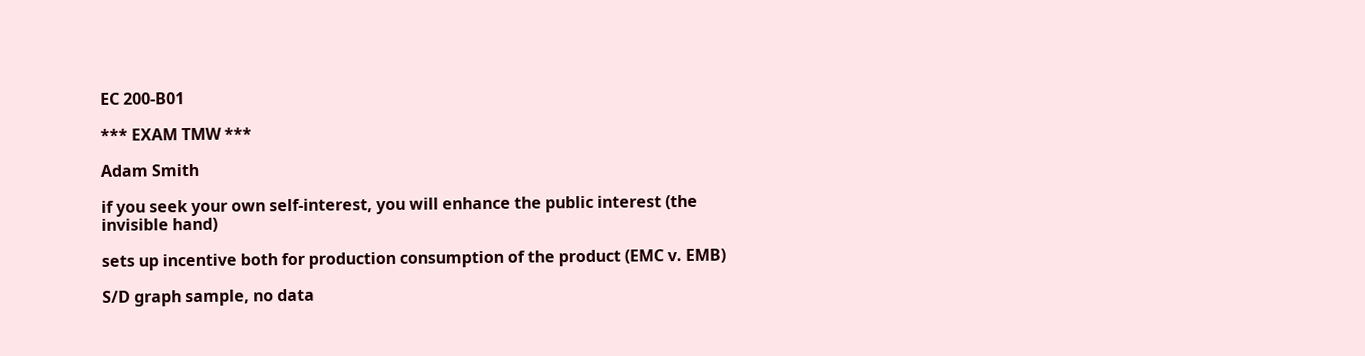EC 200-B01

*** EXAM TMW ***

Adam Smith

if you seek your own self-interest, you will enhance the public interest (the invisible hand)

sets up incentive both for production consumption of the product (EMC v. EMB)

S/D graph sample, no data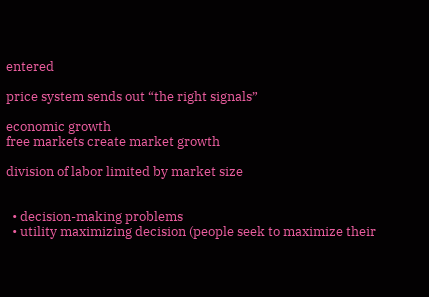entered

price system sends out “the right signals”

economic growth
free markets create market growth

division of labor limited by market size


  • decision-making problems
  • utility maximizing decision (people seek to maximize their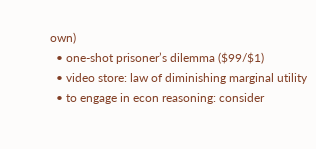own)
  • one-shot prisoner’s dilemma ($99/$1)
  • video store: law of diminishing marginal utility
  • to engage in econ reasoning: consider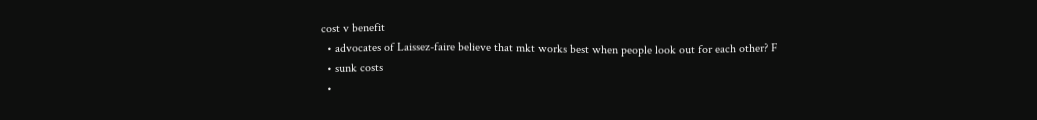cost v benefit
  • advocates of Laissez-faire believe that mkt works best when people look out for each other? F
  • sunk costs
  •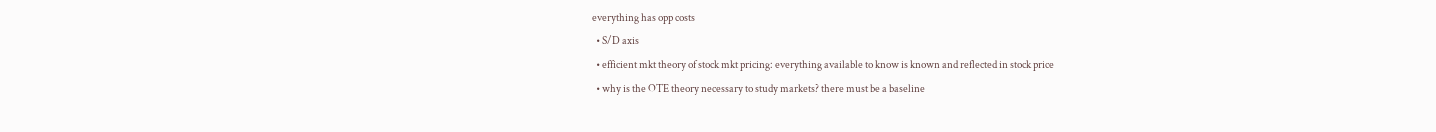everything has opp costs
  • S/D axis
  • efficient mkt theory of stock mkt pricing: everything available to know is known and reflected in stock price
  • why is the OTE theory necessary to study markets? there must be a baseline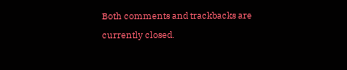Both comments and trackbacks are currently closed.